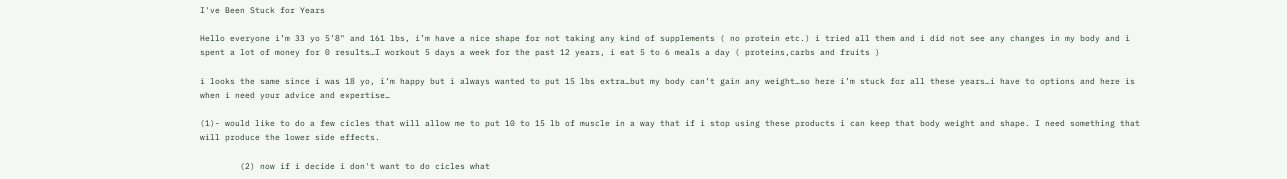I've Been Stuck for Years

Hello everyone i’m 33 yo 5’8" and 161 lbs, i’m have a nice shape for not taking any kind of supplements ( no protein etc.) i tried all them and i did not see any changes in my body and i spent a lot of money for 0 results…I workout 5 days a week for the past 12 years, i eat 5 to 6 meals a day ( proteins,carbs and fruits )

i looks the same since i was 18 yo, i’m happy but i always wanted to put 15 lbs extra…but my body can’t gain any weight…so here i’m stuck for all these years…i have to options and here is when i need your advice and expertise…

(1)- would like to do a few cicles that will allow me to put 10 to 15 lb of muscle in a way that if i stop using these products i can keep that body weight and shape. I need something that will produce the lower side effects.

        (2) now if i decide i don't want to do cicles what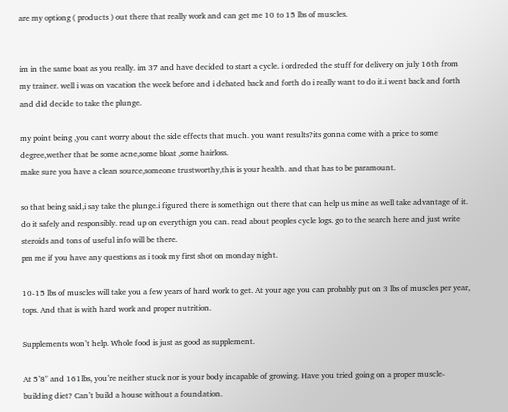are my optiong ( products ) out there that really work and can get me 10 to 15 lbs of muscles.


im in the same boat as you really. im 37 and have decided to start a cycle. i ordreded the stuff for delivery on july 16th from my trainer. well i was on vacation the week before and i debated back and forth do i really want to do it.i went back and forth and did decide to take the plunge.

my point being ,you cant worry about the side effects that much. you want results?its gonna come with a price to some degree,wether that be some acne,some bloat ,some hairloss.
make sure you have a clean source,someone trustworthy,this is your health. and that has to be paramount.

so that being said,i say take the plunge.i figured there is somethign out there that can help us mine as well take advantage of it.
do it safely and responsibly. read up on everythign you can. read about peoples cycle logs. go to the search here and just write steroids and tons of useful info will be there.
pm me if you have any questions as i took my first shot on monday night.

10-15 lbs of muscles will take you a few years of hard work to get. At your age you can probably put on 3 lbs of muscles per year, tops. And that is with hard work and proper nutrition.

Supplements won’t help. Whole food is just as good as supplement.

At 5’8" and 161lbs, you’re neither stuck nor is your body incapable of growing. Have you tried going on a proper muscle-building diet? Can’t build a house without a foundation.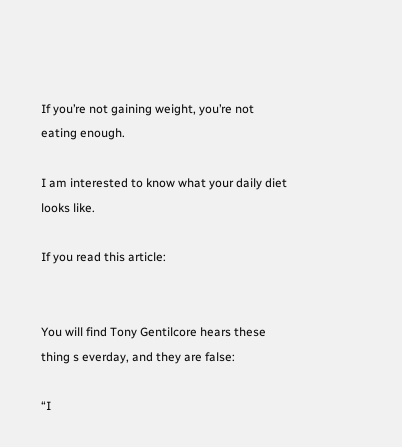If you’re not gaining weight, you’re not eating enough.

I am interested to know what your daily diet looks like.

If you read this article:


You will find Tony Gentilcore hears these thing s everday, and they are false:

“I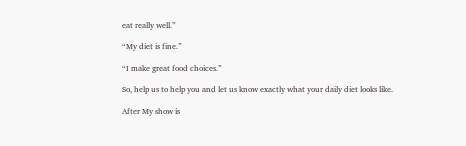eat really well.”

“My diet is fine.”

“I make great food choices.”

So, help us to help you and let us know exactly what your daily diet looks like.

After My show is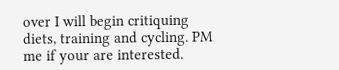over I will begin critiquing diets, training and cycling. PM me if your are interested.